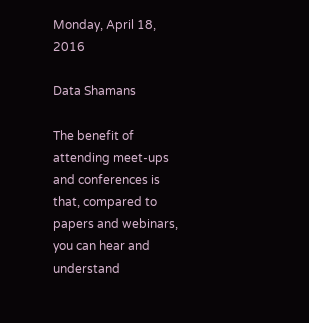Monday, April 18, 2016

Data Shamans

The benefit of attending meet-ups and conferences is that, compared to papers and webinars, you can hear and understand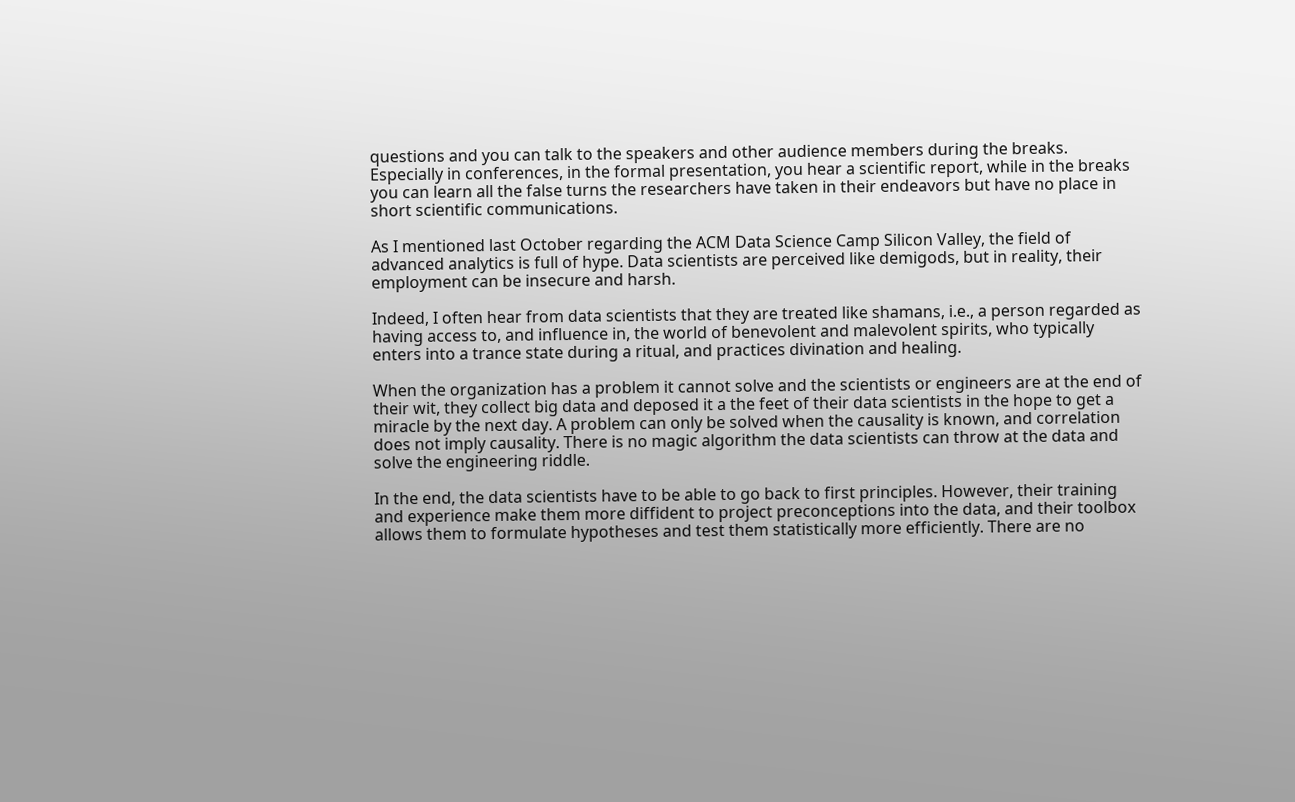questions and you can talk to the speakers and other audience members during the breaks. Especially in conferences, in the formal presentation, you hear a scientific report, while in the breaks you can learn all the false turns the researchers have taken in their endeavors but have no place in short scientific communications.

As I mentioned last October regarding the ACM Data Science Camp Silicon Valley, the field of advanced analytics is full of hype. Data scientists are perceived like demigods, but in reality, their employment can be insecure and harsh.

Indeed, I often hear from data scientists that they are treated like shamans, i.e., a person regarded as having access to, and influence in, the world of benevolent and malevolent spirits, who typically enters into a trance state during a ritual, and practices divination and healing.

When the organization has a problem it cannot solve and the scientists or engineers are at the end of their wit, they collect big data and deposed it a the feet of their data scientists in the hope to get a miracle by the next day. A problem can only be solved when the causality is known, and correlation does not imply causality. There is no magic algorithm the data scientists can throw at the data and solve the engineering riddle.

In the end, the data scientists have to be able to go back to first principles. However, their training and experience make them more diffident to project preconceptions into the data, and their toolbox allows them to formulate hypotheses and test them statistically more efficiently. There are no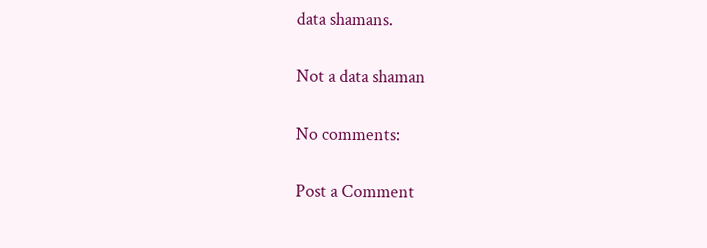data shamans.

Not a data shaman

No comments:

Post a Comment